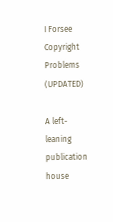I Forsee Copyright Problems (UPDATED)

A left-leaning publication house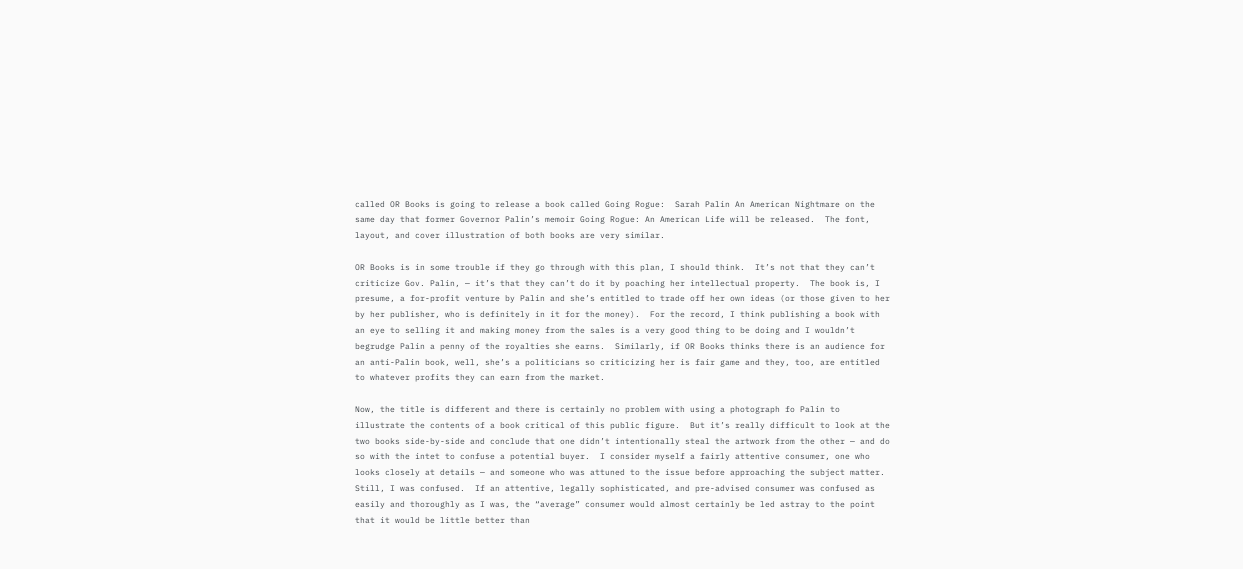called OR Books is going to release a book called Going Rogue:  Sarah Palin An American Nightmare on the same day that former Governor Palin’s memoir Going Rogue: An American Life will be released.  The font, layout, and cover illustration of both books are very similar.

OR Books is in some trouble if they go through with this plan, I should think.  It’s not that they can’t criticize Gov. Palin, — it’s that they can’t do it by poaching her intellectual property.  The book is, I presume, a for-profit venture by Palin and she’s entitled to trade off her own ideas (or those given to her by her publisher, who is definitely in it for the money).  For the record, I think publishing a book with an eye to selling it and making money from the sales is a very good thing to be doing and I wouldn’t begrudge Palin a penny of the royalties she earns.  Similarly, if OR Books thinks there is an audience for an anti-Palin book, well, she’s a politicians so criticizing her is fair game and they, too, are entitled to whatever profits they can earn from the market.

Now, the title is different and there is certainly no problem with using a photograph fo Palin to illustrate the contents of a book critical of this public figure.  But it’s really difficult to look at the two books side-by-side and conclude that one didn’t intentionally steal the artwork from the other — and do so with the intet to confuse a potential buyer.  I consider myself a fairly attentive consumer, one who looks closely at details — and someone who was attuned to the issue before approaching the subject matter.  Still, I was confused.  If an attentive, legally sophisticated, and pre-advised consumer was confused as easily and thoroughly as I was, the “average” consumer would almost certainly be led astray to the point that it would be little better than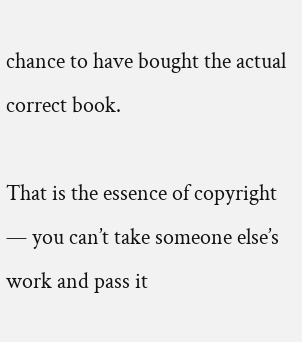chance to have bought the actual correct book.

That is the essence of copyright — you can’t take someone else’s work and pass it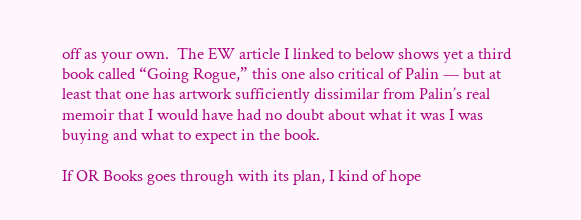off as your own.  The EW article I linked to below shows yet a third book called “Going Rogue,” this one also critical of Palin — but at least that one has artwork sufficiently dissimilar from Palin’s real memoir that I would have had no doubt about what it was I was buying and what to expect in the book.

If OR Books goes through with its plan, I kind of hope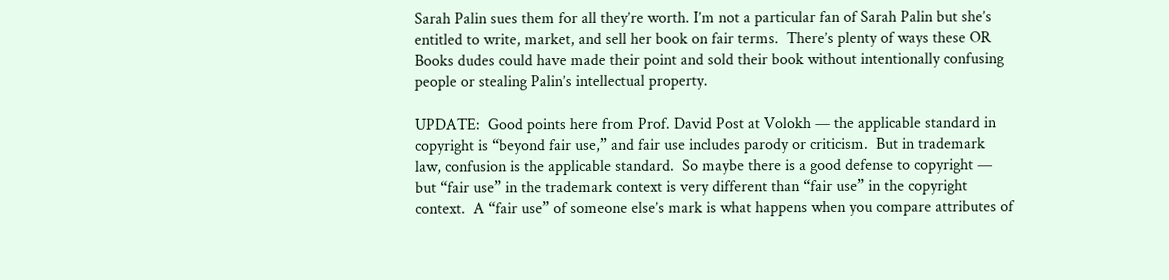Sarah Palin sues them for all they’re worth. I’m not a particular fan of Sarah Palin but she’s entitled to write, market, and sell her book on fair terms.  There’s plenty of ways these OR Books dudes could have made their point and sold their book without intentionally confusing people or stealing Palin’s intellectual property.

UPDATE:  Good points here from Prof. David Post at Volokh — the applicable standard in copyright is “beyond fair use,” and fair use includes parody or criticism.  But in trademark law, confusion is the applicable standard.  So maybe there is a good defense to copyright — but “fair use” in the trademark context is very different than “fair use” in the copyright context.  A “fair use” of someone else’s mark is what happens when you compare attributes of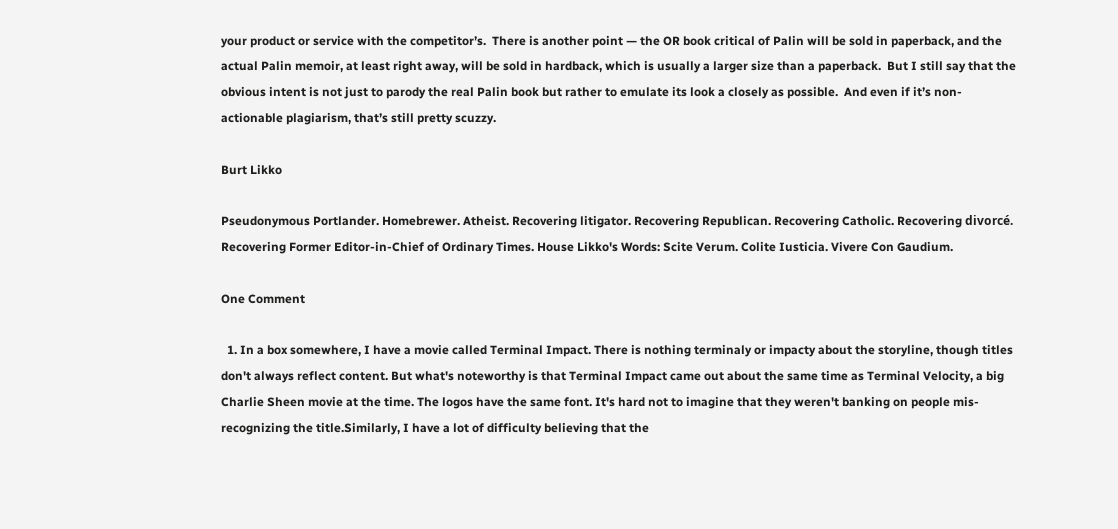your product or service with the competitor’s.  There is another point — the OR book critical of Palin will be sold in paperback, and the actual Palin memoir, at least right away, will be sold in hardback, which is usually a larger size than a paperback.  But I still say that the obvious intent is not just to parody the real Palin book but rather to emulate its look a closely as possible.  And even if it’s non-actionable plagiarism, that’s still pretty scuzzy.

Burt Likko

Pseudonymous Portlander. Homebrewer. Atheist. Recovering litigator. Recovering Republican. Recovering Catholic. Recovering divorcé. Recovering Former Editor-in-Chief of Ordinary Times. House Likko's Words: Scite Verum. Colite Iusticia. Vivere Con Gaudium.

One Comment

  1. In a box somewhere, I have a movie called Terminal Impact. There is nothing terminaly or impacty about the storyline, though titles don't always reflect content. But what's noteworthy is that Terminal Impact came out about the same time as Terminal Velocity, a big Charlie Sheen movie at the time. The logos have the same font. It's hard not to imagine that they weren't banking on people mis-recognizing the title.Similarly, I have a lot of difficulty believing that the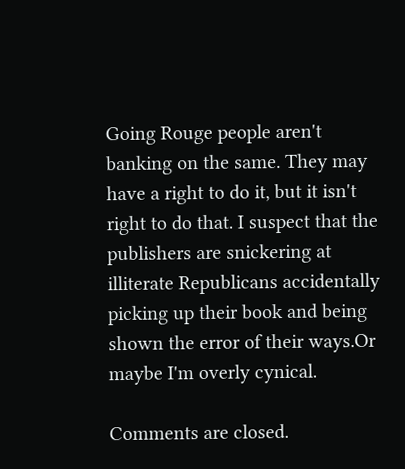Going Rouge people aren't banking on the same. They may have a right to do it, but it isn't right to do that. I suspect that the publishers are snickering at illiterate Republicans accidentally picking up their book and being shown the error of their ways.Or maybe I'm overly cynical.

Comments are closed.